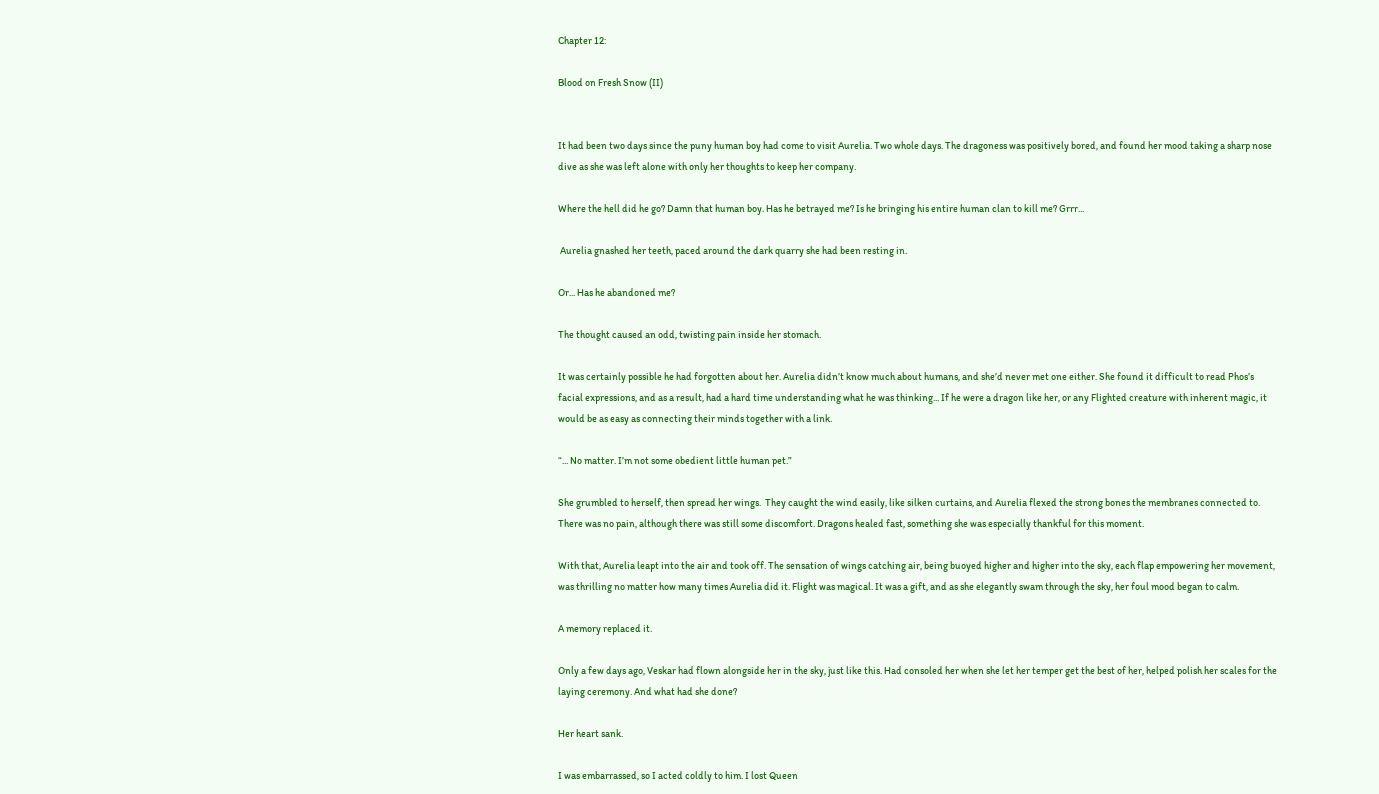Chapter 12:

Blood on Fresh Snow (II)


It had been two days since the puny human boy had come to visit Aurelia. Two whole days. The dragoness was positively bored, and found her mood taking a sharp nose dive as she was left alone with only her thoughts to keep her company.

Where the hell did he go? Damn that human boy. Has he betrayed me? Is he bringing his entire human clan to kill me? Grrr...

 Aurelia gnashed her teeth, paced around the dark quarry she had been resting in.

Or... Has he abandoned me?

The thought caused an odd, twisting pain inside her stomach.

It was certainly possible he had forgotten about her. Aurelia didn’t know much about humans, and she’d never met one either. She found it difficult to read Phos’s facial expressions, and as a result, had a hard time understanding what he was thinking... If he were a dragon like her, or any Flighted creature with inherent magic, it would be as easy as connecting their minds together with a link.

“... No matter. I’m not some obedient little human pet.”

She grumbled to herself, then spread her wings.  They caught the wind easily, like silken curtains, and Aurelia flexed the strong bones the membranes connected to. There was no pain, although there was still some discomfort. Dragons healed fast, something she was especially thankful for this moment.

With that, Aurelia leapt into the air and took off. The sensation of wings catching air, being buoyed higher and higher into the sky, each flap empowering her movement, was thrilling no matter how many times Aurelia did it. Flight was magical. It was a gift, and as she elegantly swam through the sky, her foul mood began to calm.

A memory replaced it.

Only a few days ago, Veskar had flown alongside her in the sky, just like this. Had consoled her when she let her temper get the best of her, helped polish her scales for the laying ceremony. And what had she done?

Her heart sank.

I was embarrassed, so I acted coldly to him. I lost Queen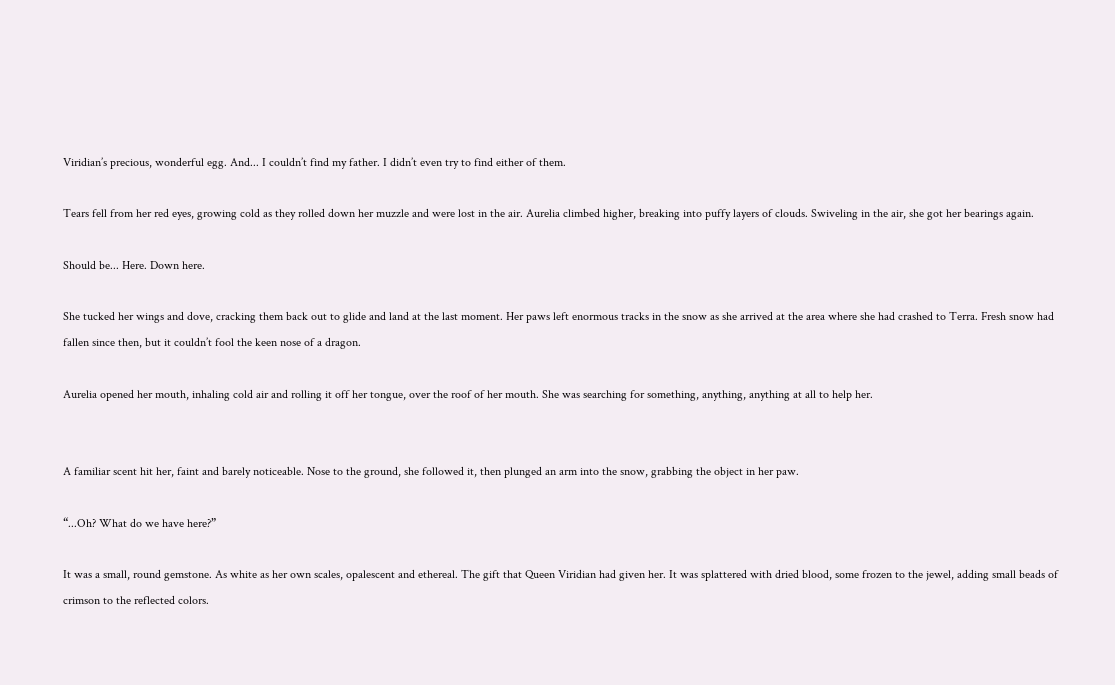Viridian’s precious, wonderful egg. And... I couldn’t find my father. I didn’t even try to find either of them.

Tears fell from her red eyes, growing cold as they rolled down her muzzle and were lost in the air. Aurelia climbed higher, breaking into puffy layers of clouds. Swiveling in the air, she got her bearings again.

Should be... Here. Down here.

She tucked her wings and dove, cracking them back out to glide and land at the last moment. Her paws left enormous tracks in the snow as she arrived at the area where she had crashed to Terra. Fresh snow had fallen since then, but it couldn’t fool the keen nose of a dragon.

Aurelia opened her mouth, inhaling cold air and rolling it off her tongue, over the roof of her mouth. She was searching for something, anything, anything at all to help her.


A familiar scent hit her, faint and barely noticeable. Nose to the ground, she followed it, then plunged an arm into the snow, grabbing the object in her paw.

“...Oh? What do we have here?”

It was a small, round gemstone. As white as her own scales, opalescent and ethereal. The gift that Queen Viridian had given her. It was splattered with dried blood, some frozen to the jewel, adding small beads of crimson to the reflected colors.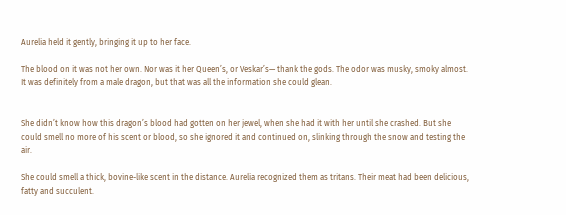Aurelia held it gently, bringing it up to her face.

The blood on it was not her own. Nor was it her Queen’s, or Veskar’s— thank the gods. The odor was musky, smoky almost. It was definitely from a male dragon, but that was all the information she could glean.


She didn’t know how this dragon’s blood had gotten on her jewel, when she had it with her until she crashed. But she could smell no more of his scent or blood, so she ignored it and continued on, slinking through the snow and testing the air.

She could smell a thick, bovine-like scent in the distance. Aurelia recognized them as tritans. Their meat had been delicious, fatty and succulent.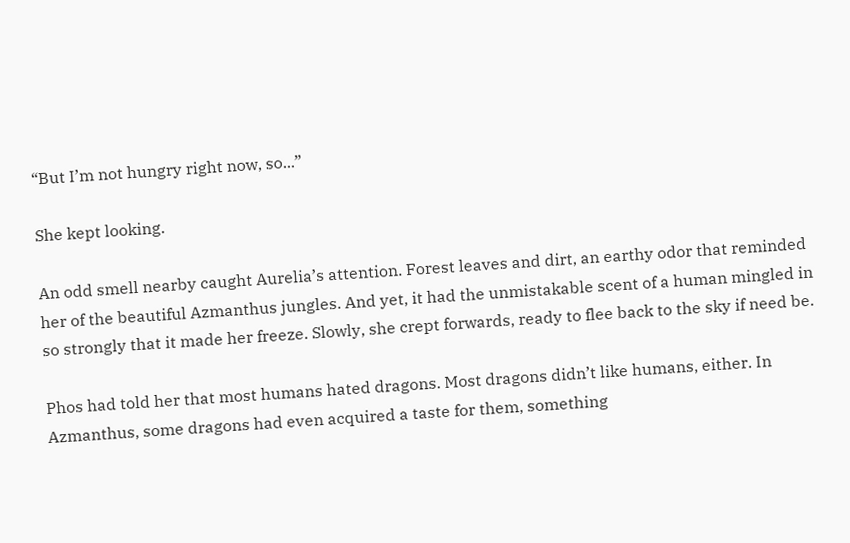“But I’m not hungry right now, so...”

She kept looking.

An odd smell nearby caught Aurelia’s attention. Forest leaves and dirt, an earthy odor that reminded her of the beautiful Azmanthus jungles. And yet, it had the unmistakable scent of a human mingled in so strongly that it made her freeze. Slowly, she crept forwards, ready to flee back to the sky if need be.

Phos had told her that most humans hated dragons. Most dragons didn’t like humans, either. In Azmanthus, some dragons had even acquired a taste for them, something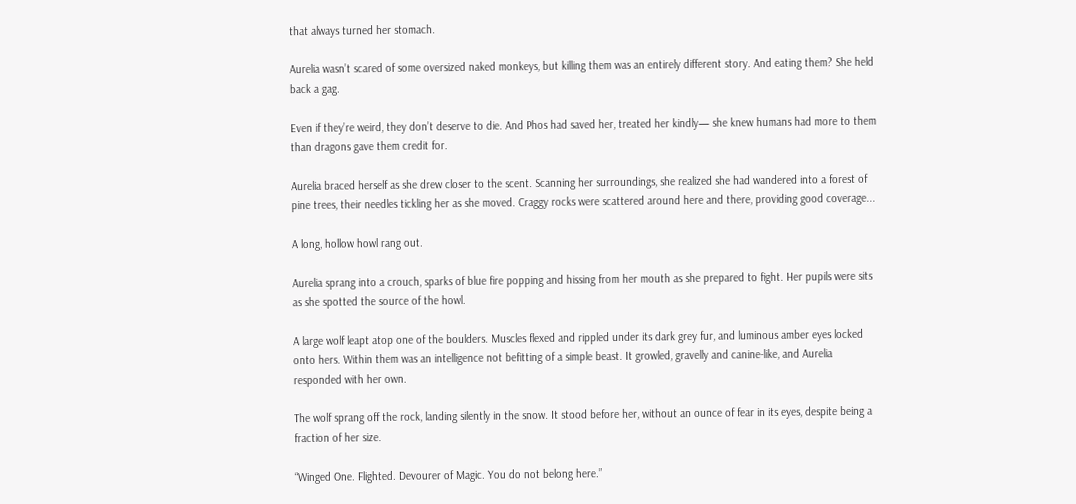that always turned her stomach.

Aurelia wasn’t scared of some oversized naked monkeys, but killing them was an entirely different story. And eating them? She held back a gag.

Even if they’re weird, they don’t deserve to die. And Phos had saved her, treated her kindly— she knew humans had more to them than dragons gave them credit for.

Aurelia braced herself as she drew closer to the scent. Scanning her surroundings, she realized she had wandered into a forest of pine trees, their needles tickling her as she moved. Craggy rocks were scattered around here and there, providing good coverage...

A long, hollow howl rang out.

Aurelia sprang into a crouch, sparks of blue fire popping and hissing from her mouth as she prepared to fight. Her pupils were sits as she spotted the source of the howl.

A large wolf leapt atop one of the boulders. Muscles flexed and rippled under its dark grey fur, and luminous amber eyes locked onto hers. Within them was an intelligence not befitting of a simple beast. It growled, gravelly and canine-like, and Aurelia responded with her own.

The wolf sprang off the rock, landing silently in the snow. It stood before her, without an ounce of fear in its eyes, despite being a fraction of her size.

“Winged One. Flighted. Devourer of Magic. You do not belong here.”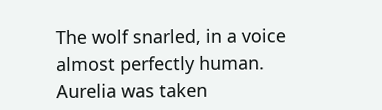The wolf snarled, in a voice almost perfectly human. Aurelia was taken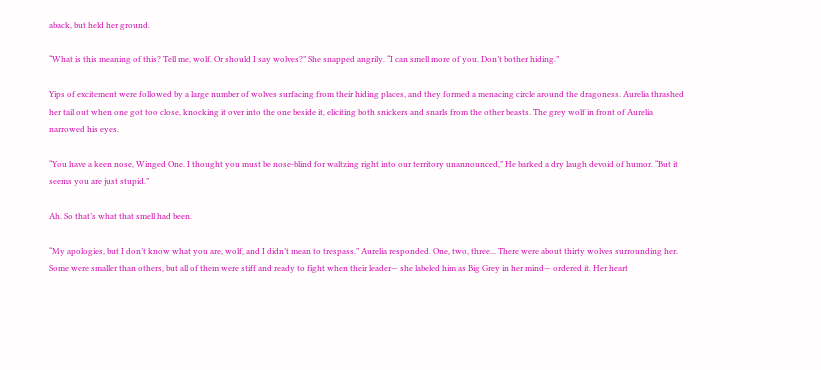aback, but held her ground.

“What is this meaning of this? Tell me, wolf. Or should I say wolves?” She snapped angrily. “I can smell more of you. Don’t bother hiding.”

Yips of excitement were followed by a large number of wolves surfacing from their hiding places, and they formed a menacing circle around the dragoness. Aurelia thrashed her tail out when one got too close, knocking it over into the one beside it, eliciting both snickers and snarls from the other beasts. The grey wolf in front of Aurelia narrowed his eyes.

“You have a keen nose, Winged One. I thought you must be nose-blind for waltzing right into our territory unannounced,” He barked a dry laugh devoid of humor. “But it seems you are just stupid.”

Ah. So that’s what that smell had been.

“My apologies, but I don’t know what you are, wolf, and I didn’t mean to trespass.” Aurelia responded. One, two, three... There were about thirty wolves surrounding her. Some were smaller than others, but all of them were stiff and ready to fight when their leader— she labeled him as Big Grey in her mind— ordered it. Her heart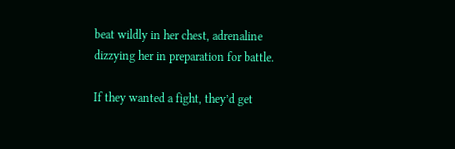beat wildly in her chest, adrenaline dizzying her in preparation for battle.

If they wanted a fight, they’d get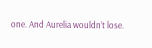one. And Aurelia wouldn’t lose.